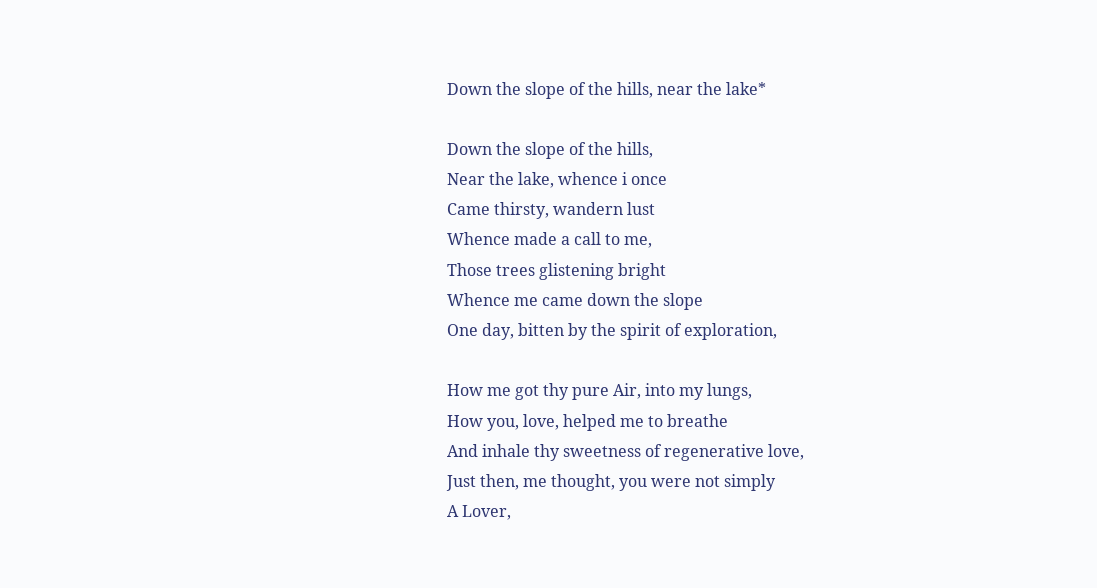Down the slope of the hills, near the lake*

Down the slope of the hills,
Near the lake, whence i once
Came thirsty, wandern lust
Whence made a call to me,
Those trees glistening bright
Whence me came down the slope
One day, bitten by the spirit of exploration,

How me got thy pure Air, into my lungs,
How you, love, helped me to breathe
And inhale thy sweetness of regenerative love,
Just then, me thought, you were not simply
A Lover,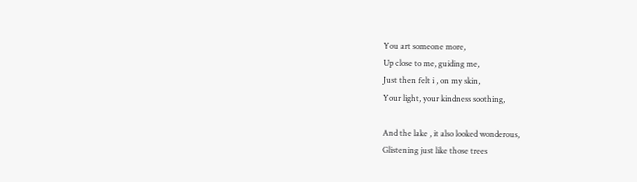You art someone more,
Up close to me, guiding me,
Just then felt i , on my skin,
Your light, your kindness soothing,

And the lake , it also looked wonderous,
Glistening just like those trees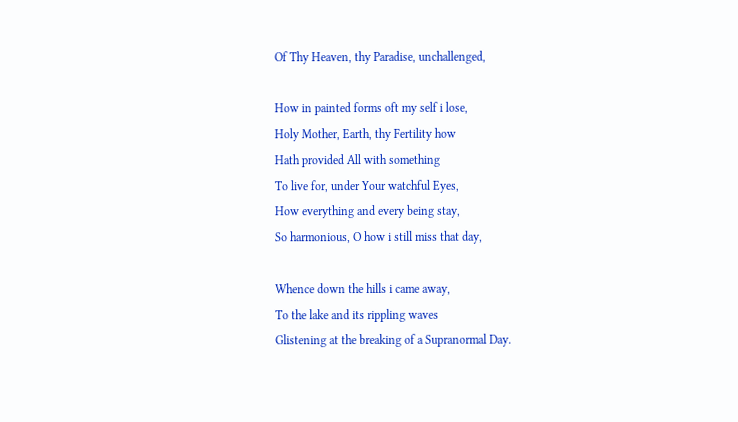Of Thy Heaven, thy Paradise, unchallenged,

How in painted forms oft my self i lose,
Holy Mother, Earth, thy Fertility how
Hath provided All with something
To live for, under Your watchful Eyes,
How everything and every being stay,
So harmonious, O how i still miss that day,

Whence down the hills i came away,
To the lake and its rippling waves
Glistening at the breaking of a Supranormal Day.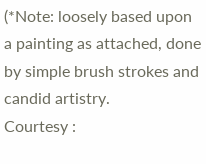(*Note: loosely based upon a painting as attached, done by simple brush strokes and  candid artistry.
Courtesy :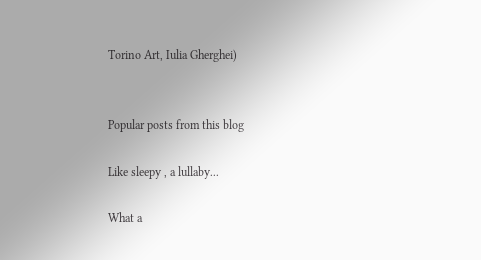Torino Art, Iulia Gherghei)


Popular posts from this blog

Like sleepy , a lullaby...

What a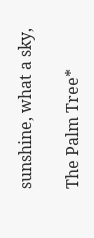sunshine, what a sky,

The Palm Tree*